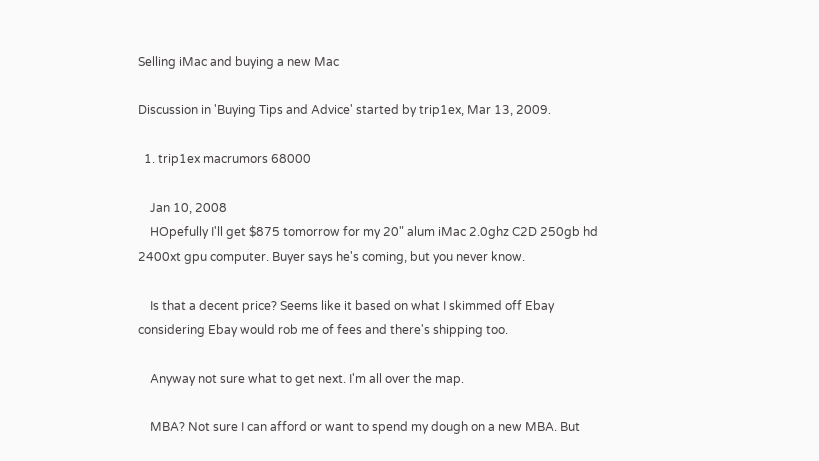Selling iMac and buying a new Mac

Discussion in 'Buying Tips and Advice' started by trip1ex, Mar 13, 2009.

  1. trip1ex macrumors 68000

    Jan 10, 2008
    HOpefully I'll get $875 tomorrow for my 20" alum iMac 2.0ghz C2D 250gb hd 2400xt gpu computer. Buyer says he's coming, but you never know.

    Is that a decent price? Seems like it based on what I skimmed off Ebay considering Ebay would rob me of fees and there's shipping too.

    Anyway not sure what to get next. I'm all over the map.

    MBA? Not sure I can afford or want to spend my dough on a new MBA. But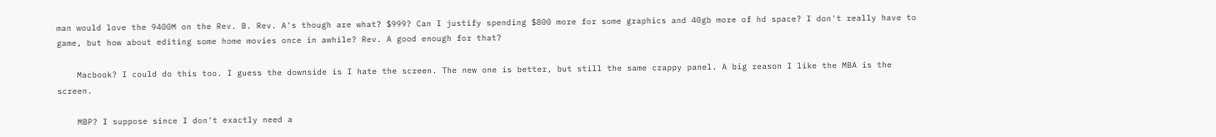man would love the 9400M on the Rev. B. Rev. A's though are what? $999? Can I justify spending $800 more for some graphics and 40gb more of hd space? I don't really have to game, but how about editing some home movies once in awhile? Rev. A good enough for that?

    Macbook? I could do this too. I guess the downside is I hate the screen. The new one is better, but still the same crappy panel. A big reason I like the MBA is the screen.

    MBP? I suppose since I don't exactly need a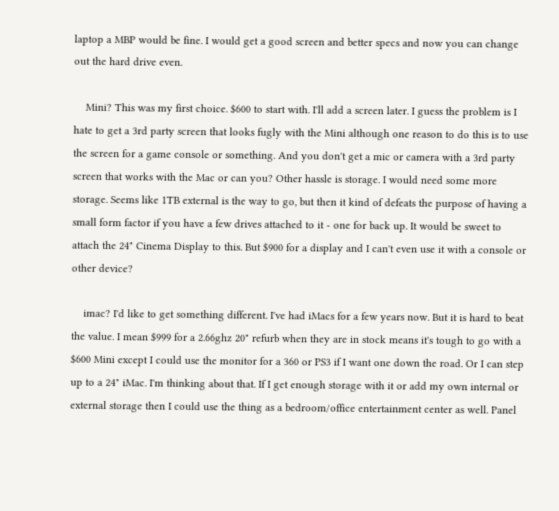laptop a MBP would be fine. I would get a good screen and better specs and now you can change out the hard drive even.

    Mini? This was my first choice. $600 to start with. I'll add a screen later. I guess the problem is I hate to get a 3rd party screen that looks fugly with the Mini although one reason to do this is to use the screen for a game console or something. And you don't get a mic or camera with a 3rd party screen that works with the Mac or can you? Other hassle is storage. I would need some more storage. Seems like 1TB external is the way to go, but then it kind of defeats the purpose of having a small form factor if you have a few drives attached to it - one for back up. It would be sweet to attach the 24" Cinema Display to this. But $900 for a display and I can't even use it with a console or other device?

    imac? I'd like to get something different. I've had iMacs for a few years now. But it is hard to beat the value. I mean $999 for a 2.66ghz 20" refurb when they are in stock means it's tough to go with a $600 Mini except I could use the monitor for a 360 or PS3 if I want one down the road. Or I can step up to a 24" iMac. I'm thinking about that. If I get enough storage with it or add my own internal or external storage then I could use the thing as a bedroom/office entertainment center as well. Panel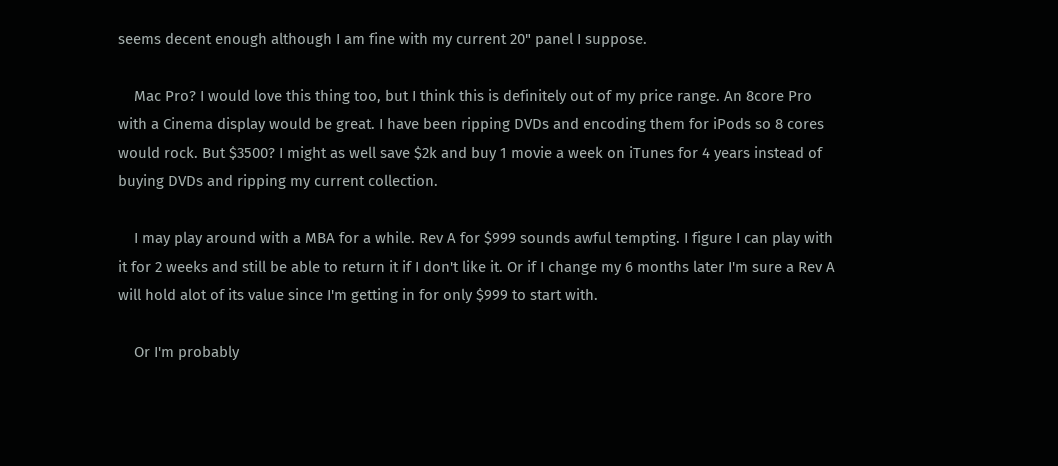seems decent enough although I am fine with my current 20" panel I suppose.

    Mac Pro? I would love this thing too, but I think this is definitely out of my price range. An 8core Pro with a Cinema display would be great. I have been ripping DVDs and encoding them for iPods so 8 cores would rock. But $3500? I might as well save $2k and buy 1 movie a week on iTunes for 4 years instead of buying DVDs and ripping my current collection.

    I may play around with a MBA for a while. Rev A for $999 sounds awful tempting. I figure I can play with it for 2 weeks and still be able to return it if I don't like it. Or if I change my 6 months later I'm sure a Rev A will hold alot of its value since I'm getting in for only $999 to start with.

    Or I'm probably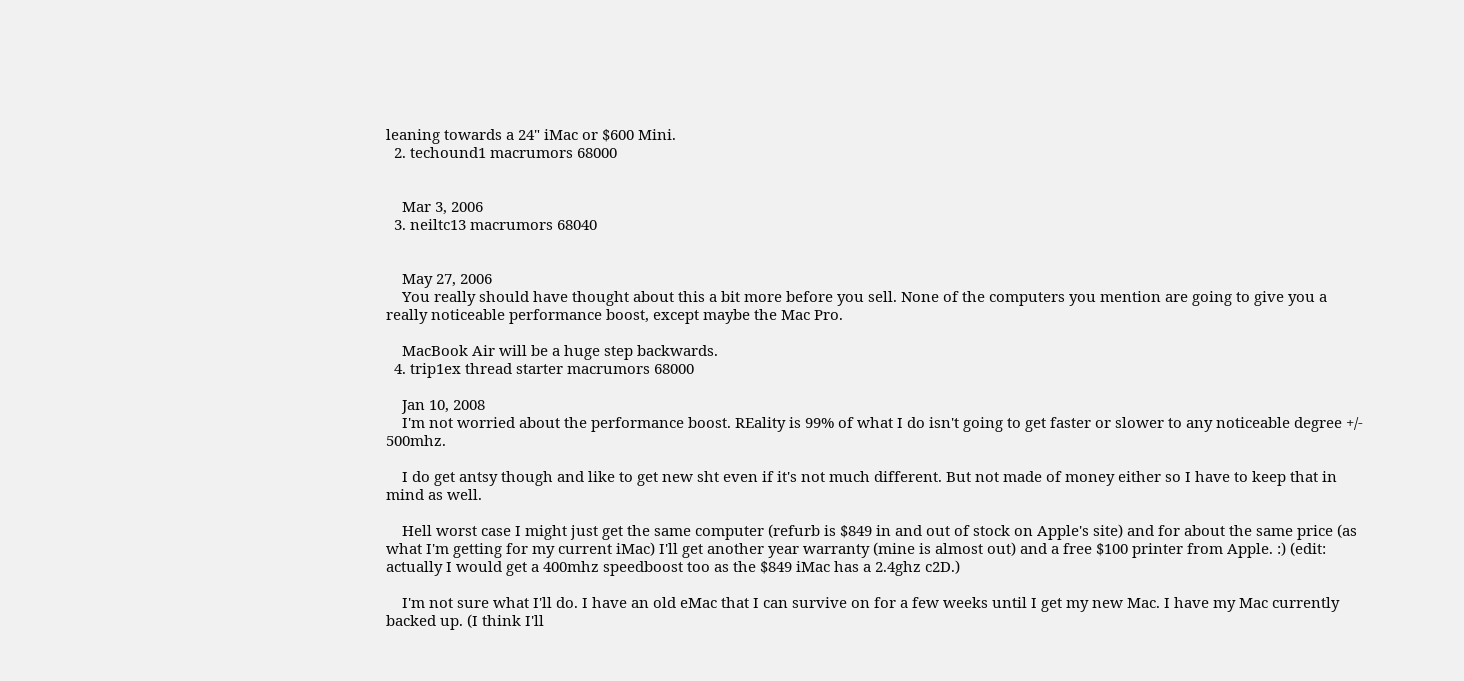leaning towards a 24" iMac or $600 Mini.
  2. techound1 macrumors 68000


    Mar 3, 2006
  3. neiltc13 macrumors 68040


    May 27, 2006
    You really should have thought about this a bit more before you sell. None of the computers you mention are going to give you a really noticeable performance boost, except maybe the Mac Pro.

    MacBook Air will be a huge step backwards.
  4. trip1ex thread starter macrumors 68000

    Jan 10, 2008
    I'm not worried about the performance boost. REality is 99% of what I do isn't going to get faster or slower to any noticeable degree +/- 500mhz.

    I do get antsy though and like to get new sht even if it's not much different. But not made of money either so I have to keep that in mind as well.

    Hell worst case I might just get the same computer (refurb is $849 in and out of stock on Apple's site) and for about the same price (as what I'm getting for my current iMac) I'll get another year warranty (mine is almost out) and a free $100 printer from Apple. :) (edit: actually I would get a 400mhz speedboost too as the $849 iMac has a 2.4ghz c2D.)

    I'm not sure what I'll do. I have an old eMac that I can survive on for a few weeks until I get my new Mac. I have my Mac currently backed up. (I think I'll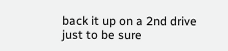back it up on a 2nd drive just to be sure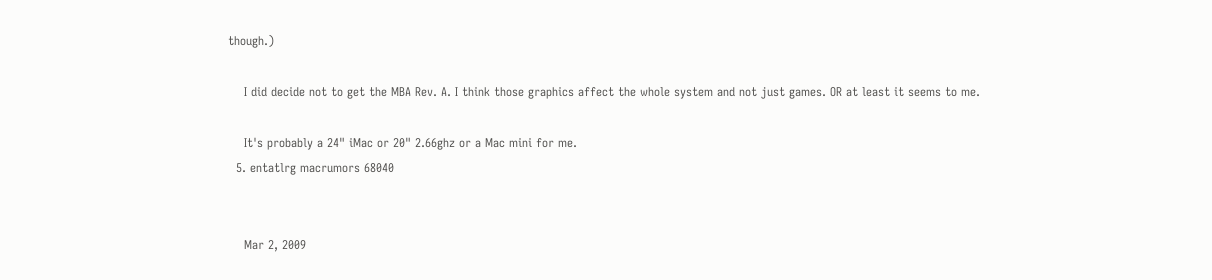though.)

    I did decide not to get the MBA Rev. A. I think those graphics affect the whole system and not just games. OR at least it seems to me.

    It's probably a 24" iMac or 20" 2.66ghz or a Mac mini for me.
  5. entatlrg macrumors 68040


    Mar 2, 2009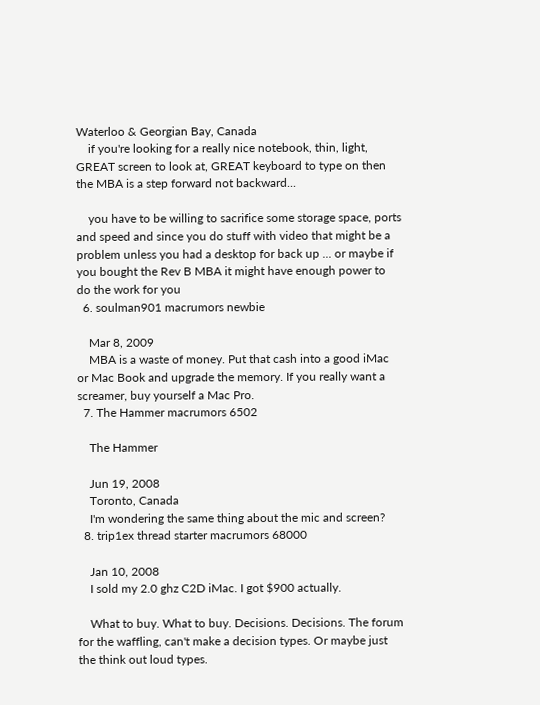Waterloo & Georgian Bay, Canada
    if you're looking for a really nice notebook, thin, light, GREAT screen to look at, GREAT keyboard to type on then the MBA is a step forward not backward...

    you have to be willing to sacrifice some storage space, ports and speed and since you do stuff with video that might be a problem unless you had a desktop for back up ... or maybe if you bought the Rev B MBA it might have enough power to do the work for you
  6. soulman901 macrumors newbie

    Mar 8, 2009
    MBA is a waste of money. Put that cash into a good iMac or Mac Book and upgrade the memory. If you really want a screamer, buy yourself a Mac Pro.
  7. The Hammer macrumors 6502

    The Hammer

    Jun 19, 2008
    Toronto, Canada
    I'm wondering the same thing about the mic and screen?
  8. trip1ex thread starter macrumors 68000

    Jan 10, 2008
    I sold my 2.0 ghz C2D iMac. I got $900 actually.

    What to buy. What to buy. Decisions. Decisions. The forum for the waffling, can't make a decision types. Or maybe just the think out loud types.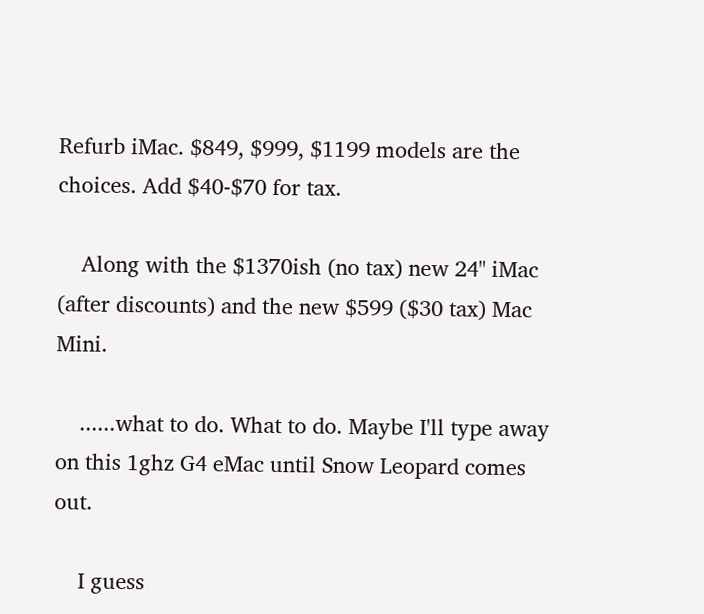Refurb iMac. $849, $999, $1199 models are the choices. Add $40-$70 for tax.

    Along with the $1370ish (no tax) new 24" iMac (after discounts) and the new $599 ($30 tax) Mac Mini.

    ......what to do. What to do. Maybe I'll type away on this 1ghz G4 eMac until Snow Leopard comes out.

    I guess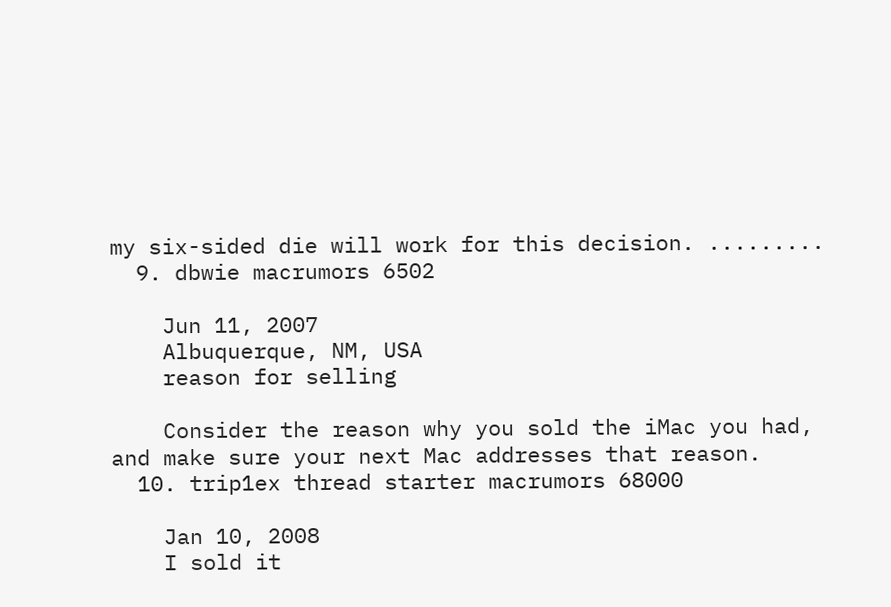my six-sided die will work for this decision. .........
  9. dbwie macrumors 6502

    Jun 11, 2007
    Albuquerque, NM, USA
    reason for selling

    Consider the reason why you sold the iMac you had, and make sure your next Mac addresses that reason.
  10. trip1ex thread starter macrumors 68000

    Jan 10, 2008
    I sold it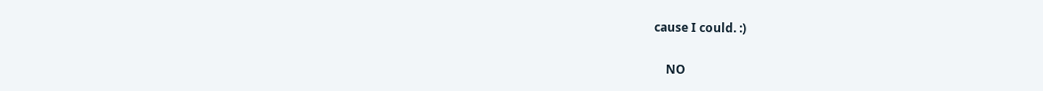cause I could. :)

    NO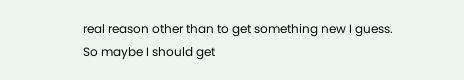real reason other than to get something new I guess. So maybe I should get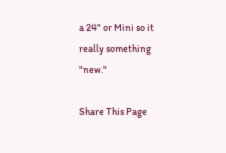a 24" or Mini so it really something "new."

Share This Page